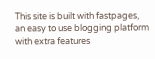This site is built with fastpages, an easy to use blogging platform with extra features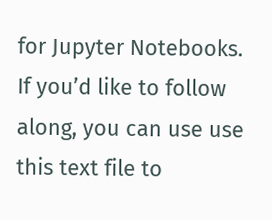for Jupyter Notebooks. If you’d like to follow along, you can use use this text file to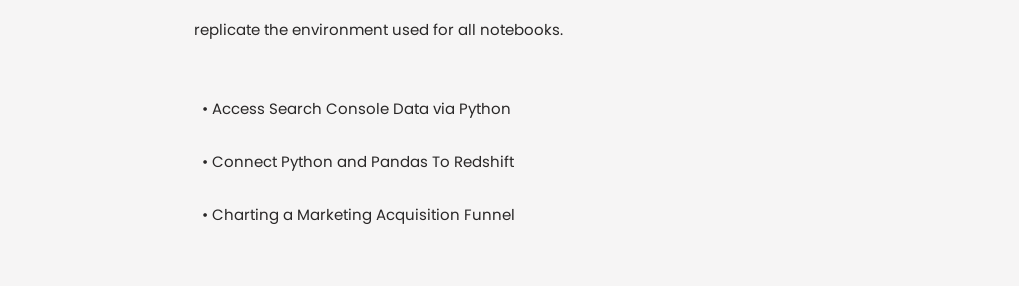replicate the environment used for all notebooks.


  • Access Search Console Data via Python

  • Connect Python and Pandas To Redshift

  • Charting a Marketing Acquisition Funnel